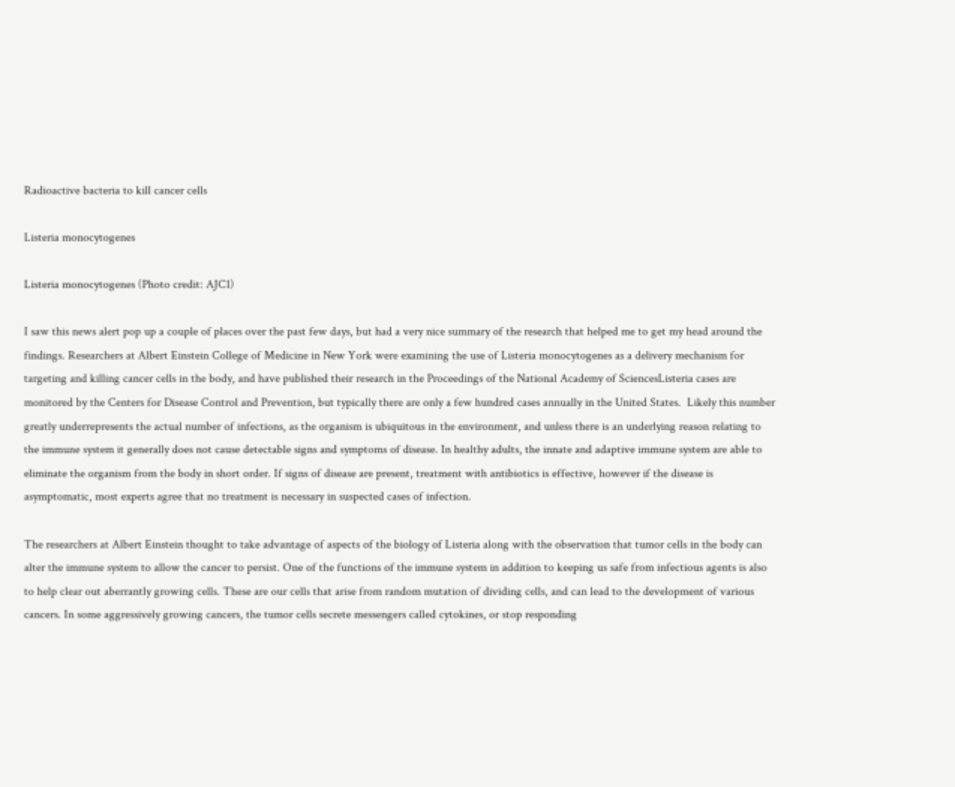Radioactive bacteria to kill cancer cells

Listeria monocytogenes

Listeria monocytogenes (Photo credit: AJC1)

I saw this news alert pop up a couple of places over the past few days, but had a very nice summary of the research that helped me to get my head around the findings. Researchers at Albert Einstein College of Medicine in New York were examining the use of Listeria monocytogenes as a delivery mechanism for targeting and killing cancer cells in the body, and have published their research in the Proceedings of the National Academy of SciencesListeria cases are monitored by the Centers for Disease Control and Prevention, but typically there are only a few hundred cases annually in the United States.  Likely this number greatly underrepresents the actual number of infections, as the organism is ubiquitous in the environment, and unless there is an underlying reason relating to the immune system it generally does not cause detectable signs and symptoms of disease. In healthy adults, the innate and adaptive immune system are able to eliminate the organism from the body in short order. If signs of disease are present, treatment with antibiotics is effective, however if the disease is asymptomatic, most experts agree that no treatment is necessary in suspected cases of infection.

The researchers at Albert Einstein thought to take advantage of aspects of the biology of Listeria along with the observation that tumor cells in the body can alter the immune system to allow the cancer to persist. One of the functions of the immune system in addition to keeping us safe from infectious agents is also to help clear out aberrantly growing cells. These are our cells that arise from random mutation of dividing cells, and can lead to the development of various cancers. In some aggressively growing cancers, the tumor cells secrete messengers called cytokines, or stop responding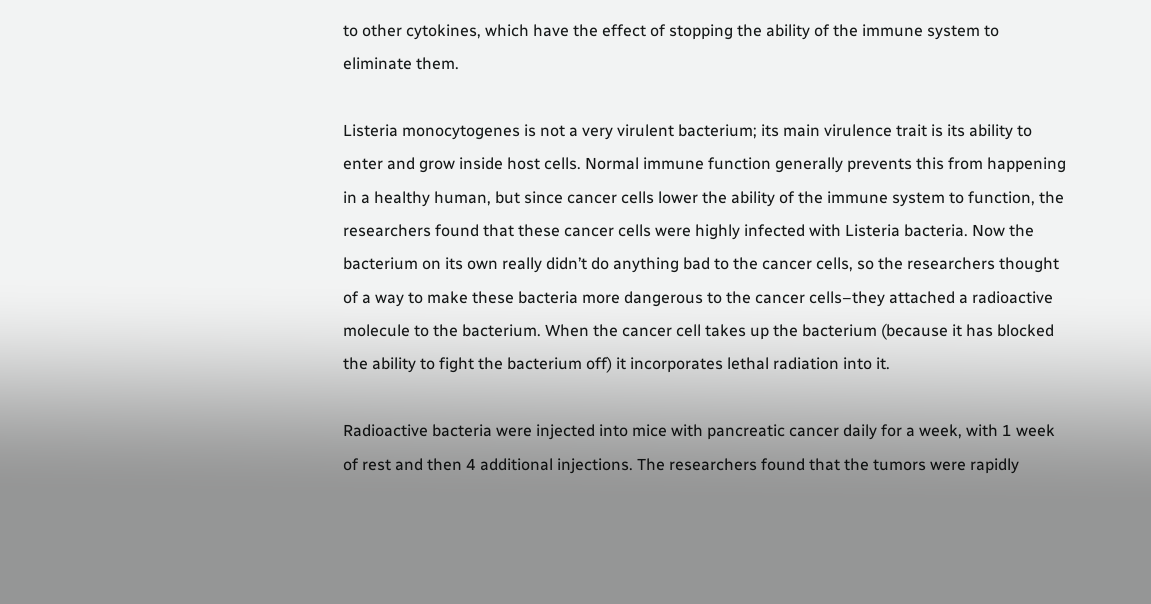to other cytokines, which have the effect of stopping the ability of the immune system to eliminate them.

Listeria monocytogenes is not a very virulent bacterium; its main virulence trait is its ability to enter and grow inside host cells. Normal immune function generally prevents this from happening in a healthy human, but since cancer cells lower the ability of the immune system to function, the researchers found that these cancer cells were highly infected with Listeria bacteria. Now the bacterium on its own really didn’t do anything bad to the cancer cells, so the researchers thought of a way to make these bacteria more dangerous to the cancer cells–they attached a radioactive molecule to the bacterium. When the cancer cell takes up the bacterium (because it has blocked the ability to fight the bacterium off) it incorporates lethal radiation into it.

Radioactive bacteria were injected into mice with pancreatic cancer daily for a week, with 1 week of rest and then 4 additional injections. The researchers found that the tumors were rapidly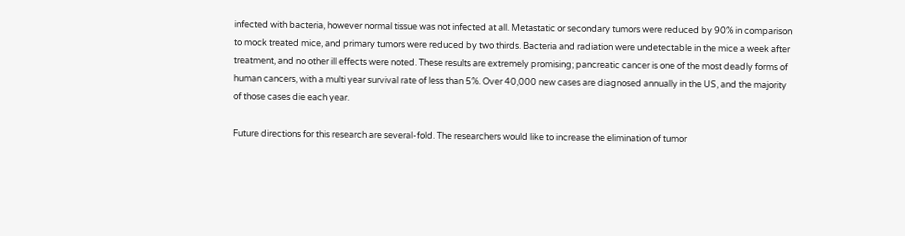infected with bacteria, however normal tissue was not infected at all. Metastatic or secondary tumors were reduced by 90% in comparison to mock treated mice, and primary tumors were reduced by two thirds. Bacteria and radiation were undetectable in the mice a week after treatment, and no other ill effects were noted. These results are extremely promising; pancreatic cancer is one of the most deadly forms of human cancers, with a multi year survival rate of less than 5%. Over 40,000 new cases are diagnosed annually in the US, and the majority of those cases die each year.

Future directions for this research are several-fold. The researchers would like to increase the elimination of tumor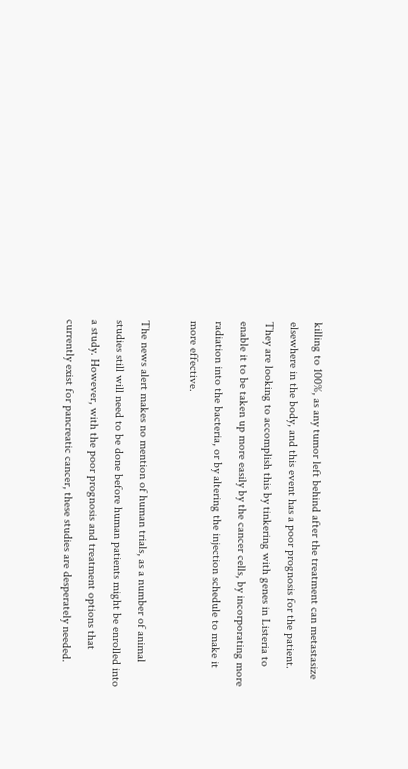killing to 100%, as any tumor left behind after the treatment can metastasize elsewhere in the body, and this event has a poor prognosis for the patient. They are looking to accomplish this by tinkering with genes in Listeria to enable it to be taken up more easily by the cancer cells, by incorporating more radiation into the bacteria, or by altering the injection schedule to make it more effective.

The news alert makes no mention of human trials, as a number of animal studies still will need to be done before human patients might be enrolled into a study. However, with the poor prognosis and treatment options that currently exist for pancreatic cancer, these studies are desperately needed.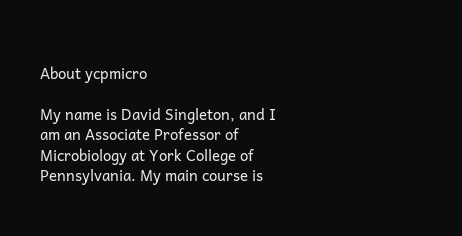About ycpmicro

My name is David Singleton, and I am an Associate Professor of Microbiology at York College of Pennsylvania. My main course is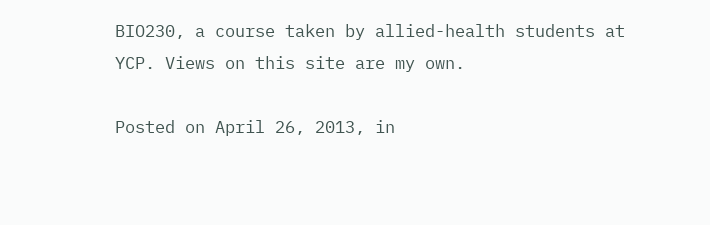BIO230, a course taken by allied-health students at YCP. Views on this site are my own.

Posted on April 26, 2013, in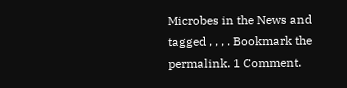Microbes in the News and tagged , , , . Bookmark the permalink. 1 Comment.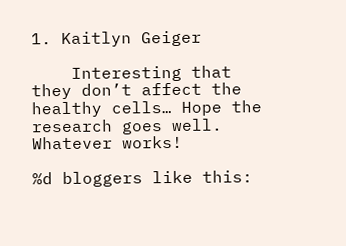1. Kaitlyn Geiger

    Interesting that they don’t affect the healthy cells… Hope the research goes well. Whatever works!

%d bloggers like this: